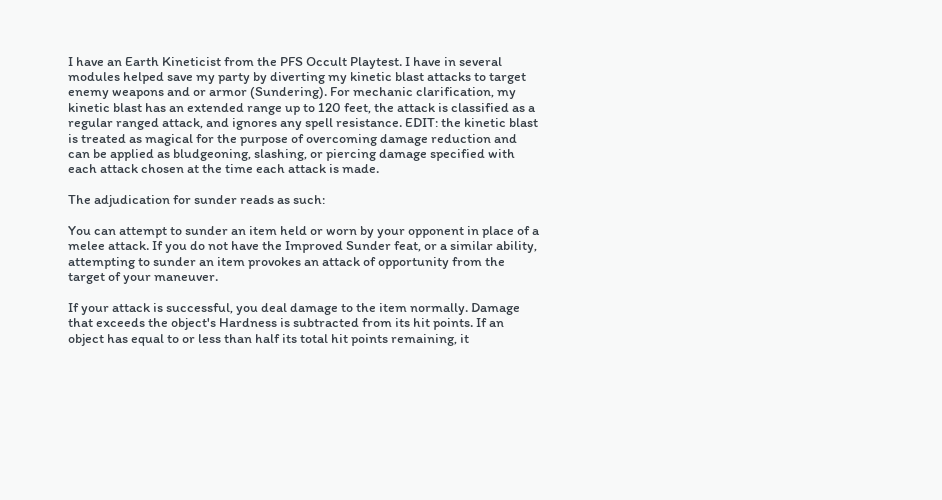I have an Earth Kineticist from the PFS Occult Playtest. I have in several modules helped save my party by diverting my kinetic blast attacks to target enemy weapons and or armor (Sundering). For mechanic clarification, my kinetic blast has an extended range up to 120 feet, the attack is classified as a regular ranged attack, and ignores any spell resistance. EDIT: the kinetic blast is treated as magical for the purpose of overcoming damage reduction and can be applied as bludgeoning, slashing, or piercing damage specified with each attack chosen at the time each attack is made.

The adjudication for sunder reads as such:

You can attempt to sunder an item held or worn by your opponent in place of a melee attack. If you do not have the Improved Sunder feat, or a similar ability, attempting to sunder an item provokes an attack of opportunity from the target of your maneuver.

If your attack is successful, you deal damage to the item normally. Damage that exceeds the object's Hardness is subtracted from its hit points. If an object has equal to or less than half its total hit points remaining, it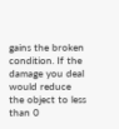gains the broken condition. If the damage you deal would reduce the object to less than 0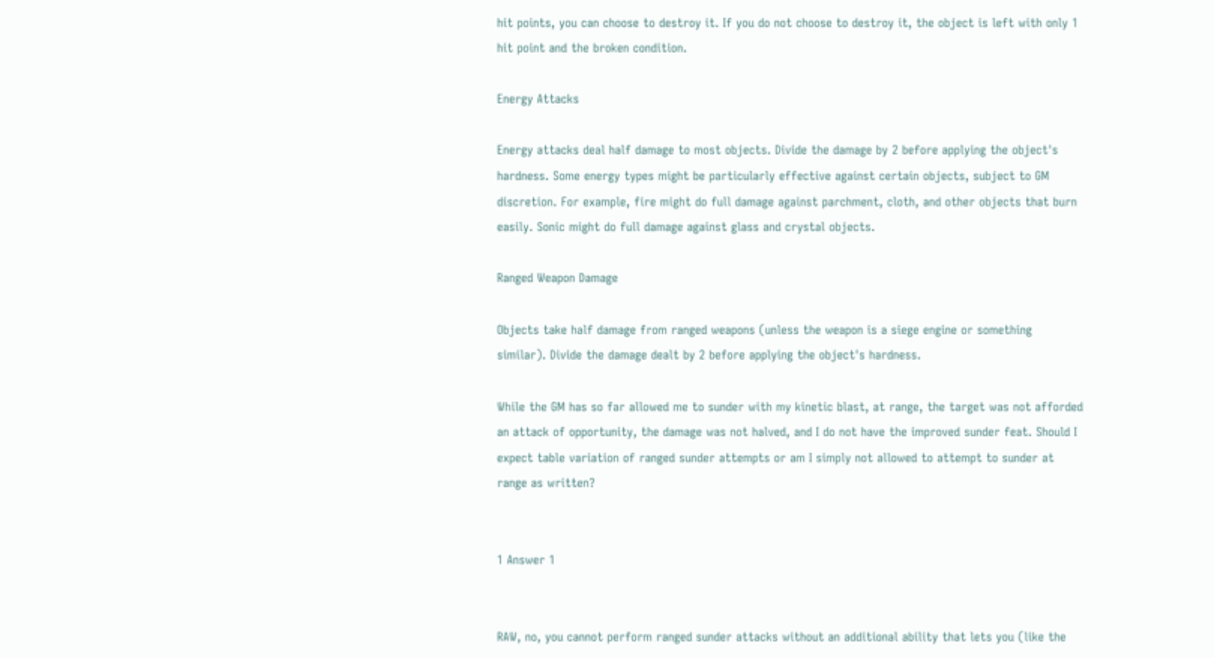hit points, you can choose to destroy it. If you do not choose to destroy it, the object is left with only 1 hit point and the broken condition.

Energy Attacks

Energy attacks deal half damage to most objects. Divide the damage by 2 before applying the object's hardness. Some energy types might be particularly effective against certain objects, subject to GM discretion. For example, fire might do full damage against parchment, cloth, and other objects that burn easily. Sonic might do full damage against glass and crystal objects.

Ranged Weapon Damage

Objects take half damage from ranged weapons (unless the weapon is a siege engine or something similar). Divide the damage dealt by 2 before applying the object's hardness.

While the GM has so far allowed me to sunder with my kinetic blast, at range, the target was not afforded an attack of opportunity, the damage was not halved, and I do not have the improved sunder feat. Should I expect table variation of ranged sunder attempts or am I simply not allowed to attempt to sunder at range as written?


1 Answer 1


RAW, no, you cannot perform ranged sunder attacks without an additional ability that lets you (like the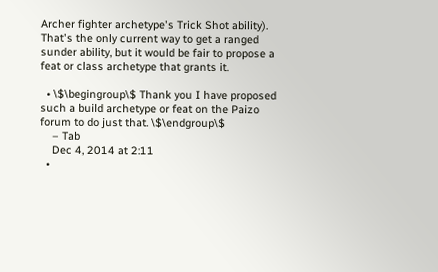Archer fighter archetype's Trick Shot ability). That's the only current way to get a ranged sunder ability, but it would be fair to propose a feat or class archetype that grants it.

  • \$\begingroup\$ Thank you I have proposed such a build archetype or feat on the Paizo forum to do just that. \$\endgroup\$
    – Tab
    Dec 4, 2014 at 2:11
  •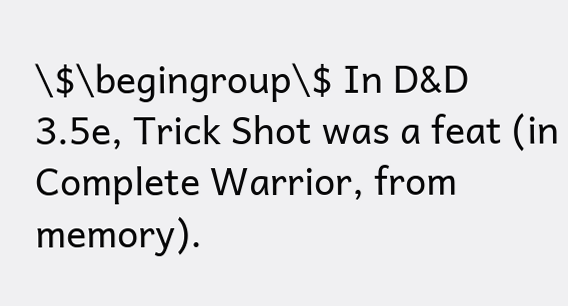\$\begingroup\$ In D&D 3.5e, Trick Shot was a feat (in Complete Warrior, from memory).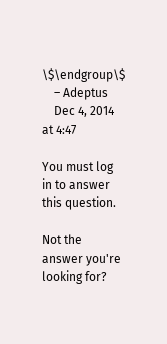\$\endgroup\$
    – Adeptus
    Dec 4, 2014 at 4:47

You must log in to answer this question.

Not the answer you're looking for?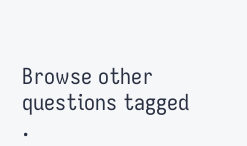Browse other questions tagged .